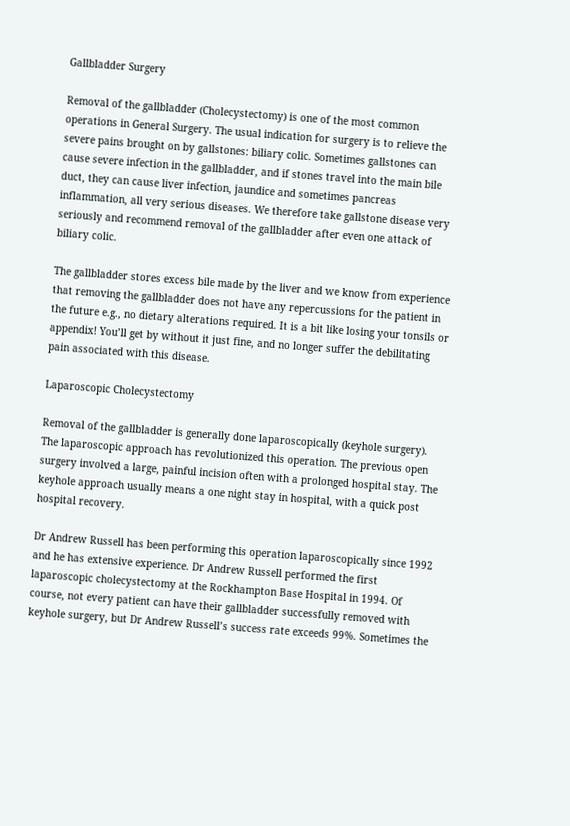Gallbladder Surgery

Removal of the gallbladder (Cholecystectomy) is one of the most common operations in General Surgery. The usual indication for surgery is to relieve the severe pains brought on by gallstones: biliary colic. Sometimes gallstones can cause severe infection in the gallbladder, and if stones travel into the main bile duct, they can cause liver infection, jaundice and sometimes pancreas inflammation, all very serious diseases. We therefore take gallstone disease very seriously and recommend removal of the gallbladder after even one attack of biliary colic.

The gallbladder stores excess bile made by the liver and we know from experience that removing the gallbladder does not have any repercussions for the patient in the future e.g., no dietary alterations required. It is a bit like losing your tonsils or appendix! You’ll get by without it just fine, and no longer suffer the debilitating pain associated with this disease.

Laparoscopic Cholecystectomy

Removal of the gallbladder is generally done laparoscopically (keyhole surgery). The laparoscopic approach has revolutionized this operation. The previous open surgery involved a large, painful incision often with a prolonged hospital stay. The keyhole approach usually means a one night stay in hospital, with a quick post hospital recovery.

Dr Andrew Russell has been performing this operation laparoscopically since 1992 and he has extensive experience. Dr Andrew Russell performed the first laparoscopic cholecystectomy at the Rockhampton Base Hospital in 1994. Of course, not every patient can have their gallbladder successfully removed with keyhole surgery, but Dr Andrew Russell’s success rate exceeds 99%. Sometimes the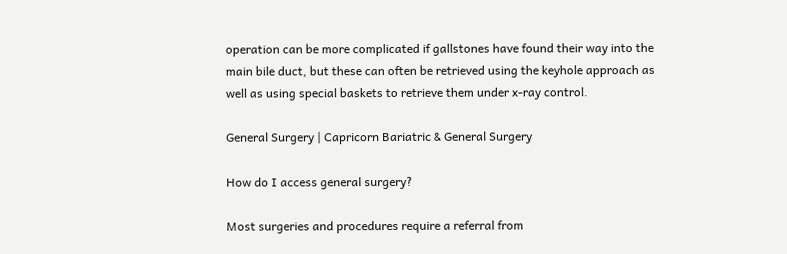operation can be more complicated if gallstones have found their way into the main bile duct, but these can often be retrieved using the keyhole approach as well as using special baskets to retrieve them under x-ray control.

General Surgery | Capricorn Bariatric & General Surgery

How do I access general surgery?

Most surgeries and procedures require a referral from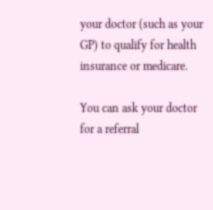your doctor (such as your GP) to qualify for health insurance or medicare.

You can ask your doctor for a referral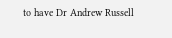to have Dr Andrew Russell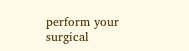perform your surgical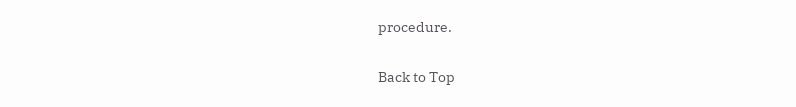procedure.

Back to Top